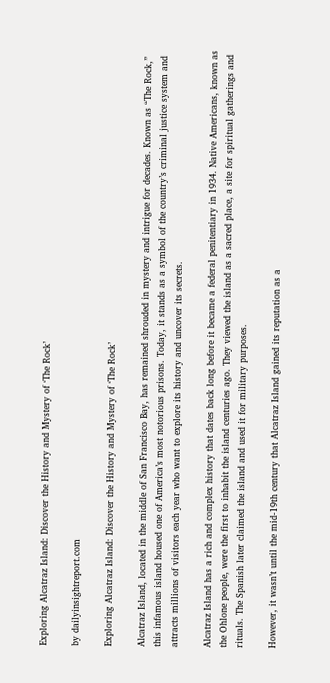Exploring Alcatraz Island: Discover the History and Mystery of ‘The Rock’

by dailyinsightreport.com

Exploring Alcatraz Island: Discover the History and Mystery of ‘The Rock’

Alcatraz Island, located in the middle of San Francisco Bay, has remained shrouded in mystery and intrigue for decades. Known as “The Rock,” this infamous island housed one of America’s most notorious prisons. Today, it stands as a symbol of the country’s criminal justice system and attracts millions of visitors each year who want to explore its history and uncover its secrets.

Alcatraz Island has a rich and complex history that dates back long before it became a federal penitentiary in 1934. Native Americans, known as the Ohlone people, were the first to inhabit the island centuries ago. They viewed the island as a sacred place, a site for spiritual gatherings and rituals. The Spanish later claimed the island and used it for military purposes.

However, it wasn’t until the mid-19th century that Alcatraz Island gained its reputation as a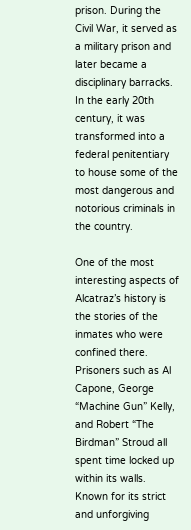prison. During the Civil War, it served as a military prison and later became a disciplinary barracks. In the early 20th century, it was transformed into a federal penitentiary to house some of the most dangerous and notorious criminals in the country.

One of the most interesting aspects of Alcatraz’s history is the stories of the inmates who were confined there. Prisoners such as Al Capone, George “Machine Gun” Kelly, and Robert “The Birdman” Stroud all spent time locked up within its walls. Known for its strict and unforgiving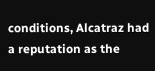conditions, Alcatraz had a reputation as the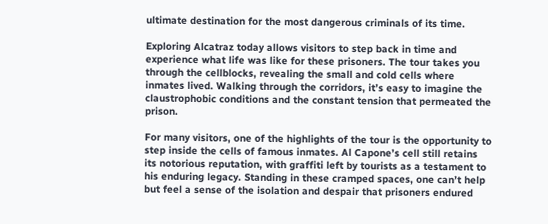ultimate destination for the most dangerous criminals of its time.

Exploring Alcatraz today allows visitors to step back in time and experience what life was like for these prisoners. The tour takes you through the cellblocks, revealing the small and cold cells where inmates lived. Walking through the corridors, it’s easy to imagine the claustrophobic conditions and the constant tension that permeated the prison.

For many visitors, one of the highlights of the tour is the opportunity to step inside the cells of famous inmates. Al Capone’s cell still retains its notorious reputation, with graffiti left by tourists as a testament to his enduring legacy. Standing in these cramped spaces, one can’t help but feel a sense of the isolation and despair that prisoners endured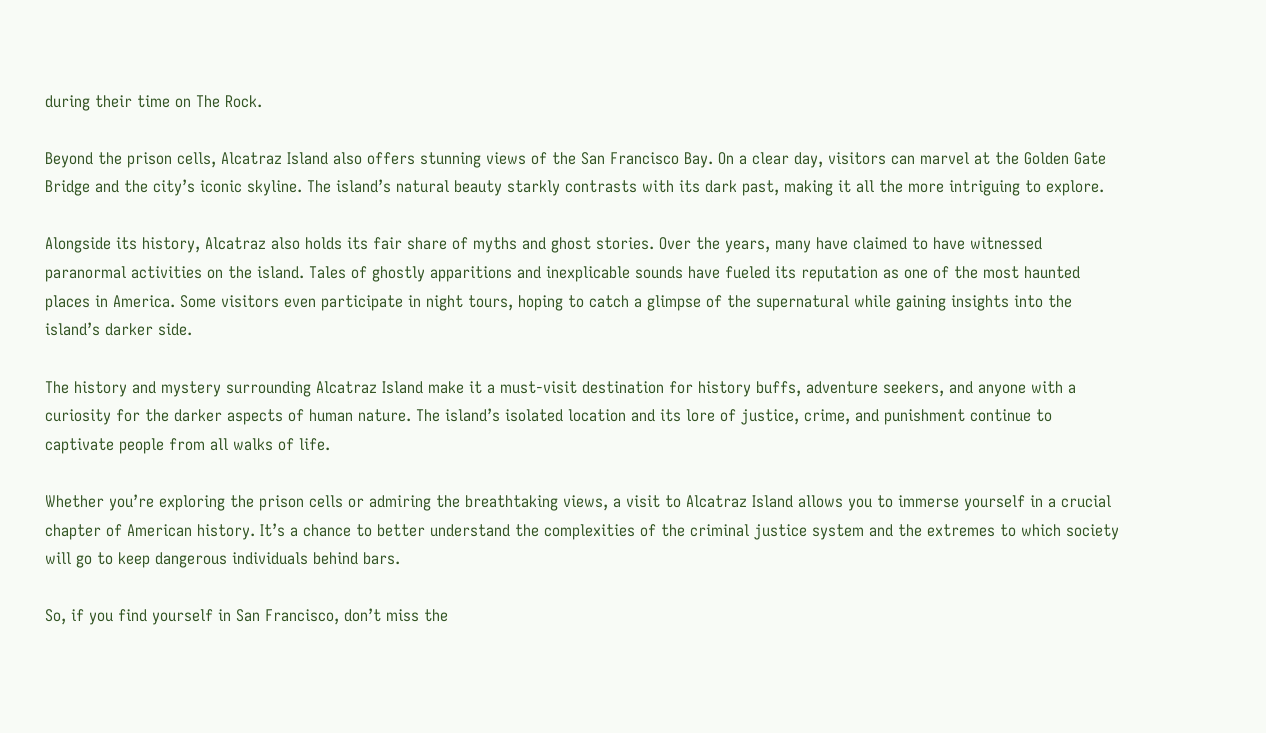during their time on The Rock.

Beyond the prison cells, Alcatraz Island also offers stunning views of the San Francisco Bay. On a clear day, visitors can marvel at the Golden Gate Bridge and the city’s iconic skyline. The island’s natural beauty starkly contrasts with its dark past, making it all the more intriguing to explore.

Alongside its history, Alcatraz also holds its fair share of myths and ghost stories. Over the years, many have claimed to have witnessed paranormal activities on the island. Tales of ghostly apparitions and inexplicable sounds have fueled its reputation as one of the most haunted places in America. Some visitors even participate in night tours, hoping to catch a glimpse of the supernatural while gaining insights into the island’s darker side.

The history and mystery surrounding Alcatraz Island make it a must-visit destination for history buffs, adventure seekers, and anyone with a curiosity for the darker aspects of human nature. The island’s isolated location and its lore of justice, crime, and punishment continue to captivate people from all walks of life.

Whether you’re exploring the prison cells or admiring the breathtaking views, a visit to Alcatraz Island allows you to immerse yourself in a crucial chapter of American history. It’s a chance to better understand the complexities of the criminal justice system and the extremes to which society will go to keep dangerous individuals behind bars.

So, if you find yourself in San Francisco, don’t miss the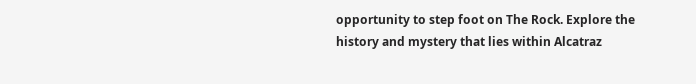opportunity to step foot on The Rock. Explore the history and mystery that lies within Alcatraz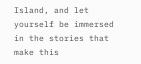Island, and let yourself be immersed in the stories that make this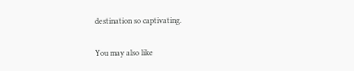destination so captivating.

You may also like